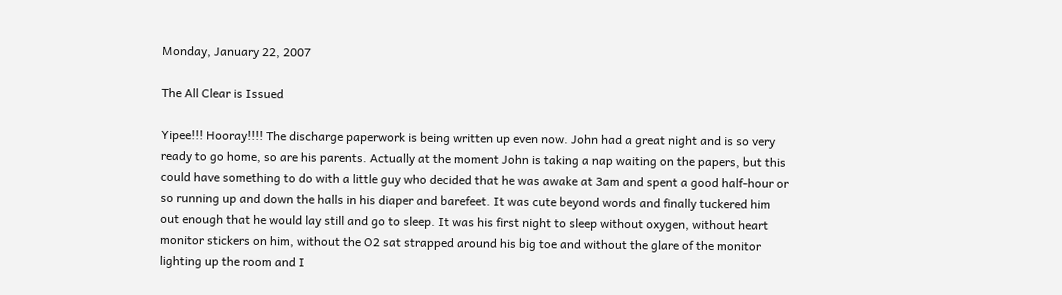Monday, January 22, 2007

The All Clear is Issued

Yipee!!! Hooray!!!! The discharge paperwork is being written up even now. John had a great night and is so very ready to go home, so are his parents. Actually at the moment John is taking a nap waiting on the papers, but this could have something to do with a little guy who decided that he was awake at 3am and spent a good half-hour or so running up and down the halls in his diaper and barefeet. It was cute beyond words and finally tuckered him out enough that he would lay still and go to sleep. It was his first night to sleep without oxygen, without heart monitor stickers on him, without the O2 sat strapped around his big toe and without the glare of the monitor lighting up the room and I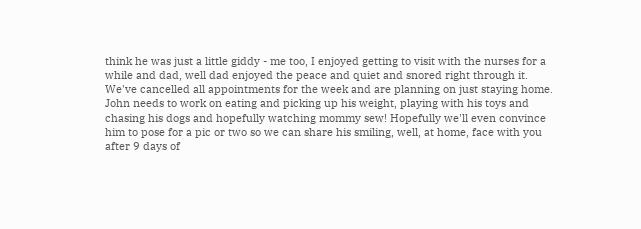think he was just a little giddy - me too, I enjoyed getting to visit with the nurses for a while and dad, well dad enjoyed the peace and quiet and snored right through it. We've cancelled all appointments for the week and are planning on just staying home. John needs to work on eating and picking up his weight, playing with his toys and chasing his dogs and hopefully watching mommy sew! Hopefully we'll even convince him to pose for a pic or two so we can share his smiling, well, at home, face with you after 9 days of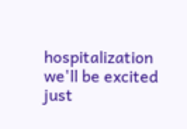hospitalization we'll be excited just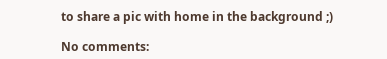to share a pic with home in the background ;)

No comments: